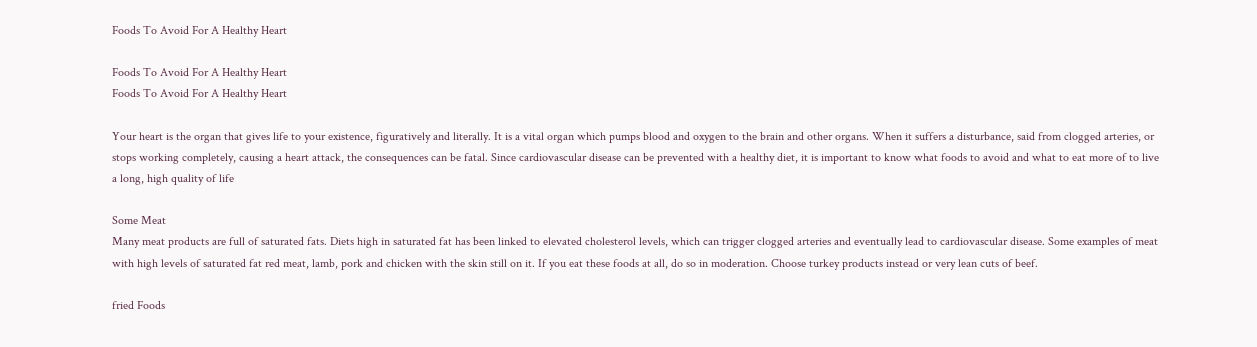Foods To Avoid For A Healthy Heart

Foods To Avoid For A Healthy Heart
Foods To Avoid For A Healthy Heart

Your heart is the organ that gives life to your existence, figuratively and literally. It is a vital organ which pumps blood and oxygen to the brain and other organs. When it suffers a disturbance, said from clogged arteries, or stops working completely, causing a heart attack, the consequences can be fatal. Since cardiovascular disease can be prevented with a healthy diet, it is important to know what foods to avoid and what to eat more of to live a long, high quality of life

Some Meat
Many meat products are full of saturated fats. Diets high in saturated fat has been linked to elevated cholesterol levels, which can trigger clogged arteries and eventually lead to cardiovascular disease. Some examples of meat with high levels of saturated fat red meat, lamb, pork and chicken with the skin still on it. If you eat these foods at all, do so in moderation. Choose turkey products instead or very lean cuts of beef.

fried Foods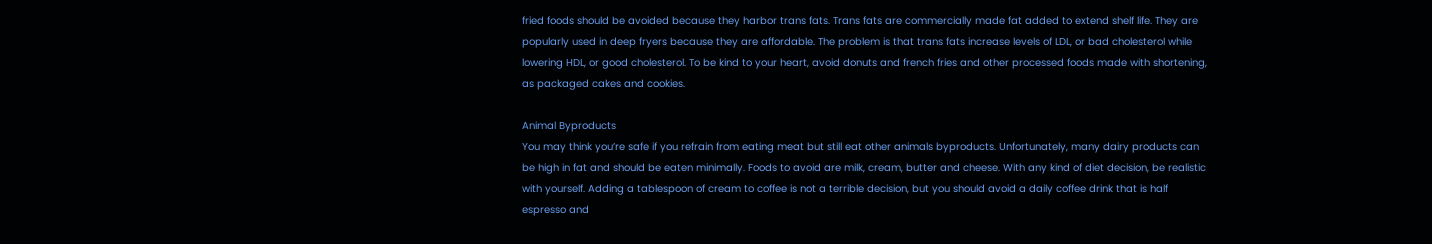fried foods should be avoided because they harbor trans fats. Trans fats are commercially made fat added to extend shelf life. They are popularly used in deep fryers because they are affordable. The problem is that trans fats increase levels of LDL, or bad cholesterol while lowering HDL, or good cholesterol. To be kind to your heart, avoid donuts and french fries and other processed foods made with shortening, as packaged cakes and cookies.

Animal Byproducts
You may think you’re safe if you refrain from eating meat but still eat other animals byproducts. Unfortunately, many dairy products can be high in fat and should be eaten minimally. Foods to avoid are milk, cream, butter and cheese. With any kind of diet decision, be realistic with yourself. Adding a tablespoon of cream to coffee is not a terrible decision, but you should avoid a daily coffee drink that is half espresso and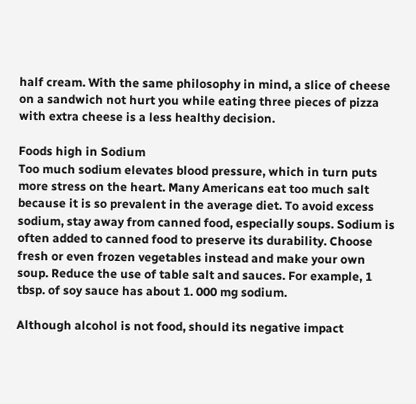half cream. With the same philosophy in mind, a slice of cheese on a sandwich not hurt you while eating three pieces of pizza with extra cheese is a less healthy decision.

Foods high in Sodium
Too much sodium elevates blood pressure, which in turn puts more stress on the heart. Many Americans eat too much salt because it is so prevalent in the average diet. To avoid excess sodium, stay away from canned food, especially soups. Sodium is often added to canned food to preserve its durability. Choose fresh or even frozen vegetables instead and make your own soup. Reduce the use of table salt and sauces. For example, 1 tbsp. of soy sauce has about 1. 000 mg sodium.

Although alcohol is not food, should its negative impact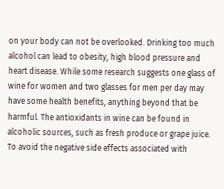on your body can not be overlooked. Drinking too much alcohol can lead to obesity, high blood pressure and heart disease. While some research suggests one glass of wine for women and two glasses for men per day may have some health benefits, anything beyond that be harmful. The antioxidants in wine can be found in alcoholic sources, such as fresh produce or grape juice. To avoid the negative side effects associated with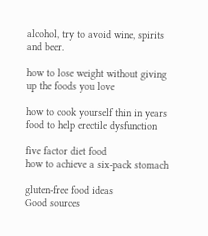alcohol, try to avoid wine, spirits and beer.

how to lose weight without giving up the foods you love

how to cook yourself thin in years
food to help erectile dysfunction

five factor diet food
how to achieve a six-pack stomach

gluten-free food ideas
Good sources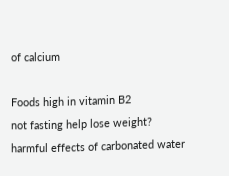of calcium

Foods high in vitamin B2
not fasting help lose weight?
harmful effects of carbonated water